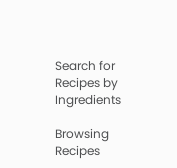Search for Recipes by Ingredients

Browsing Recipes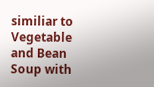similiar to Vegetable and Bean Soup with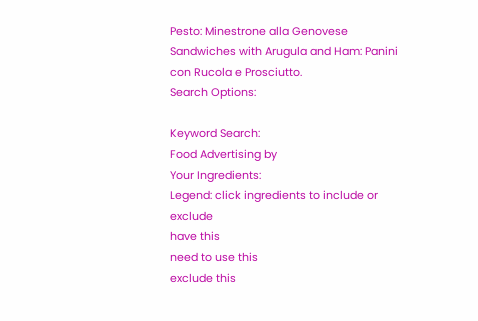Pesto: Minestrone alla Genovese Sandwiches with Arugula and Ham: Panini con Rucola e Prosciutto.
Search Options:

Keyword Search:
Food Advertising by
Your Ingredients:
Legend: click ingredients to include or exclude
have this
need to use this
exclude this